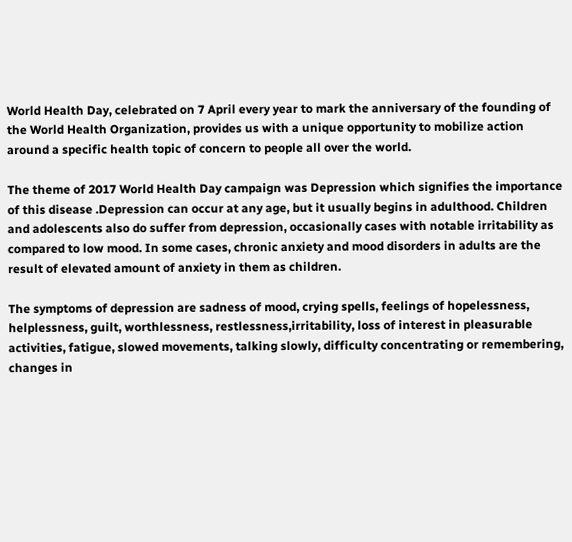World Health Day, celebrated on 7 April every year to mark the anniversary of the founding of the World Health Organization, provides us with a unique opportunity to mobilize action around a specific health topic of concern to people all over the world.

The theme of 2017 World Health Day campaign was Depression which signifies the importance of this disease .Depression can occur at any age, but it usually begins in adulthood. Children and adolescents also do suffer from depression, occasionally cases with notable irritability as compared to low mood. In some cases, chronic anxiety and mood disorders in adults are the result of elevated amount of anxiety in them as children.

The symptoms of depression are sadness of mood, crying spells, feelings of hopelessness, helplessness, guilt, worthlessness, restlessness,irritability, loss of interest in pleasurable activities, fatigue, slowed movements, talking slowly, difficulty concentrating or remembering, changes in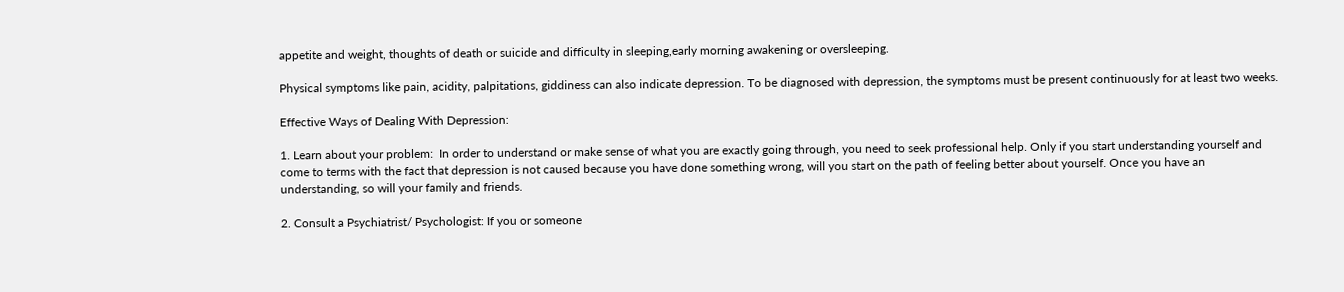appetite and weight, thoughts of death or suicide and difficulty in sleeping,early morning awakening or oversleeping.

Physical symptoms like pain, acidity, palpitations, giddiness can also indicate depression. To be diagnosed with depression, the symptoms must be present continuously for at least two weeks.

Effective Ways of Dealing With Depression:

1. Learn about your problem:  In order to understand or make sense of what you are exactly going through, you need to seek professional help. Only if you start understanding yourself and come to terms with the fact that depression is not caused because you have done something wrong, will you start on the path of feeling better about yourself. Once you have an understanding, so will your family and friends.

2. Consult a Psychiatrist/ Psychologist: If you or someone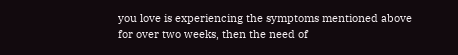you love is experiencing the symptoms mentioned above for over two weeks, then the need of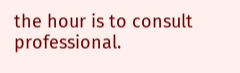the hour is to consult professional.